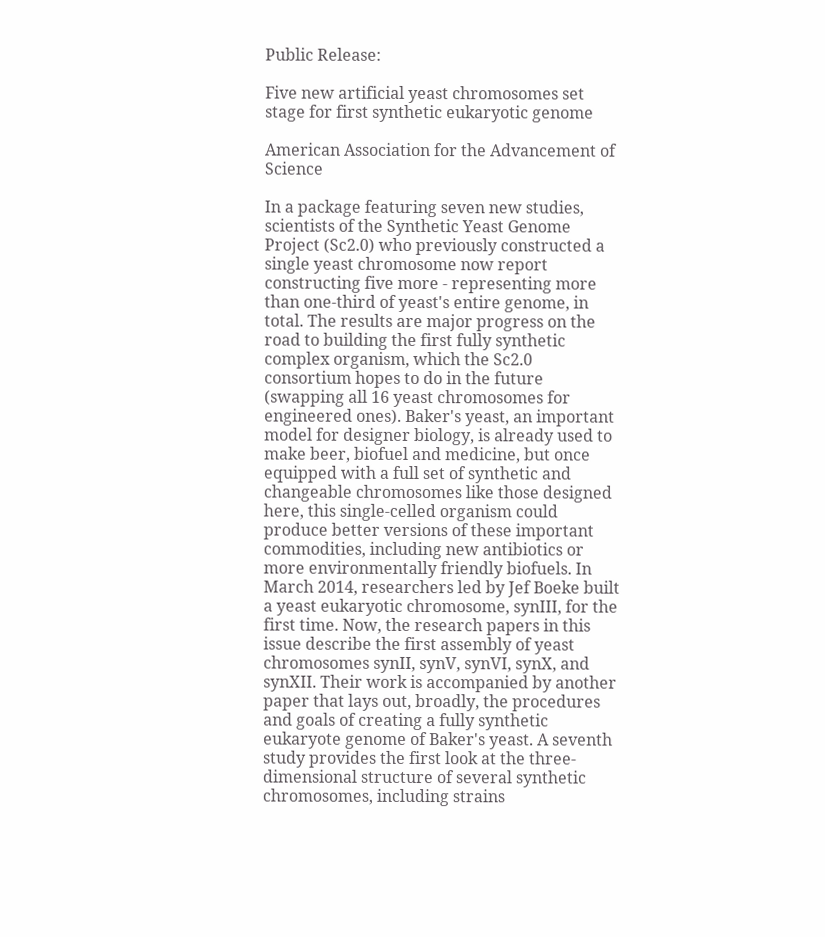Public Release:

Five new artificial yeast chromosomes set stage for first synthetic eukaryotic genome

American Association for the Advancement of Science

In a package featuring seven new studies, scientists of the Synthetic Yeast Genome Project (Sc2.0) who previously constructed a single yeast chromosome now report constructing five more - representing more than one-third of yeast's entire genome, in total. The results are major progress on the road to building the first fully synthetic complex organism, which the Sc2.0 consortium hopes to do in the future (swapping all 16 yeast chromosomes for engineered ones). Baker's yeast, an important model for designer biology, is already used to make beer, biofuel and medicine, but once equipped with a full set of synthetic and changeable chromosomes like those designed here, this single-celled organism could produce better versions of these important commodities, including new antibiotics or more environmentally friendly biofuels. In March 2014, researchers led by Jef Boeke built a yeast eukaryotic chromosome, synIII, for the first time. Now, the research papers in this issue describe the first assembly of yeast chromosomes synII, synV, synVI, synX, and synXII. Their work is accompanied by another paper that lays out, broadly, the procedures and goals of creating a fully synthetic eukaryote genome of Baker's yeast. A seventh study provides the first look at the three-dimensional structure of several synthetic chromosomes, including strains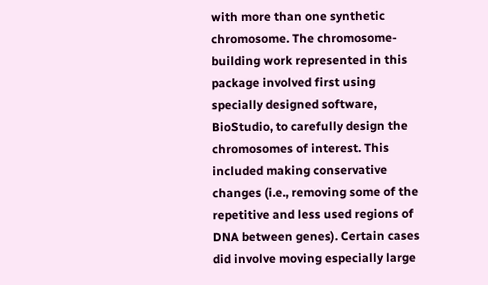with more than one synthetic chromosome. The chromosome-building work represented in this package involved first using specially designed software, BioStudio, to carefully design the chromosomes of interest. This included making conservative changes (i.e., removing some of the repetitive and less used regions of DNA between genes). Certain cases did involve moving especially large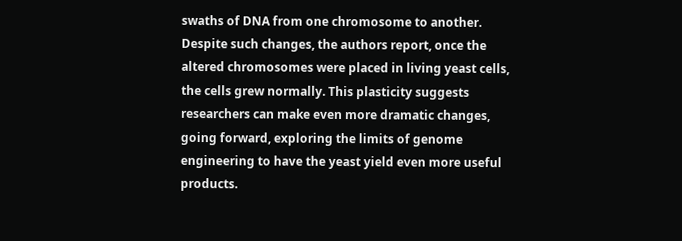swaths of DNA from one chromosome to another. Despite such changes, the authors report, once the altered chromosomes were placed in living yeast cells, the cells grew normally. This plasticity suggests researchers can make even more dramatic changes, going forward, exploring the limits of genome engineering to have the yeast yield even more useful products.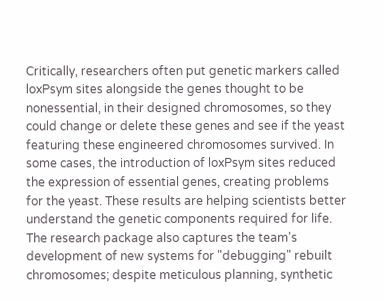Critically, researchers often put genetic markers called loxPsym sites alongside the genes thought to be nonessential, in their designed chromosomes, so they could change or delete these genes and see if the yeast featuring these engineered chromosomes survived. In some cases, the introduction of loxPsym sites reduced the expression of essential genes, creating problems for the yeast. These results are helping scientists better understand the genetic components required for life. The research package also captures the team's development of new systems for "debugging" rebuilt chromosomes; despite meticulous planning, synthetic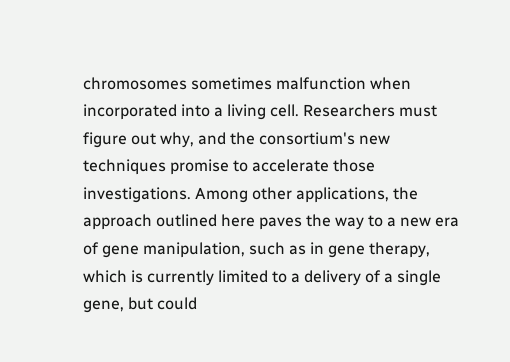chromosomes sometimes malfunction when incorporated into a living cell. Researchers must figure out why, and the consortium's new techniques promise to accelerate those investigations. Among other applications, the approach outlined here paves the way to a new era of gene manipulation, such as in gene therapy, which is currently limited to a delivery of a single gene, but could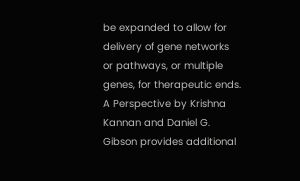be expanded to allow for delivery of gene networks or pathways, or multiple genes, for therapeutic ends. A Perspective by Krishna Kannan and Daniel G. Gibson provides additional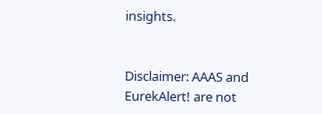insights.


Disclaimer: AAAS and EurekAlert! are not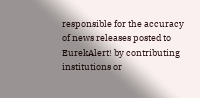responsible for the accuracy of news releases posted to EurekAlert! by contributing institutions or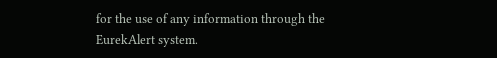for the use of any information through the EurekAlert system.